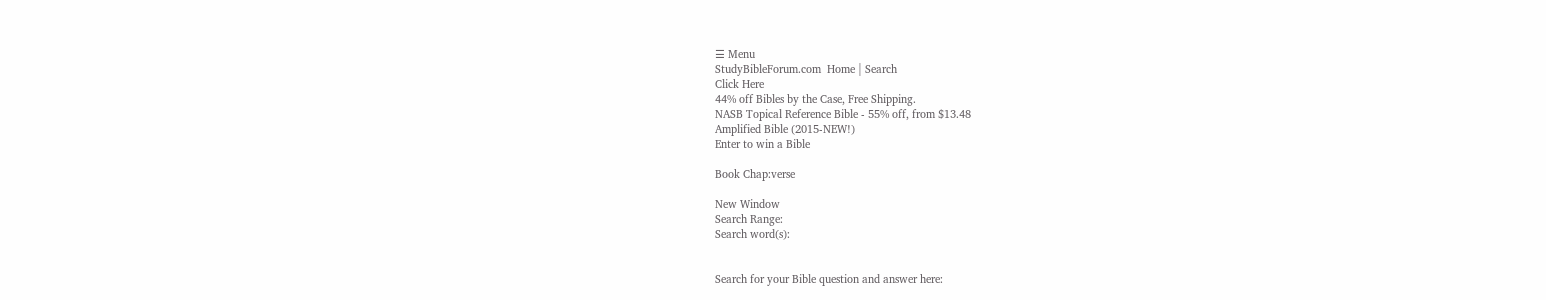☰ Menu
StudyBibleForum.com  Home | Search
Click Here
44% off Bibles by the Case, Free Shipping.
NASB Topical Reference Bible - 55% off, from $13.48
Amplified Bible (2015-NEW!)
Enter to win a Bible

Book Chap:verse

New Window
Search Range:
Search word(s):


Search for your Bible question and answer here: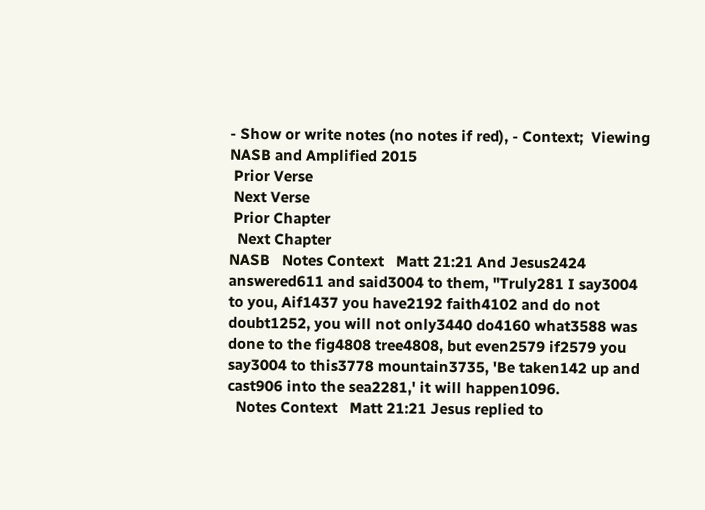- Show or write notes (no notes if red), - Context;  Viewing NASB and Amplified 2015
 Prior Verse
 Next Verse
 Prior Chapter
  Next Chapter
NASB   Notes Context   Matt 21:21 And Jesus2424 answered611 and said3004 to them, "Truly281 I say3004 to you, Aif1437 you have2192 faith4102 and do not doubt1252, you will not only3440 do4160 what3588 was done to the fig4808 tree4808, but even2579 if2579 you say3004 to this3778 mountain3735, 'Be taken142 up and cast906 into the sea2281,' it will happen1096.
  Notes Context   Matt 21:21 Jesus replied to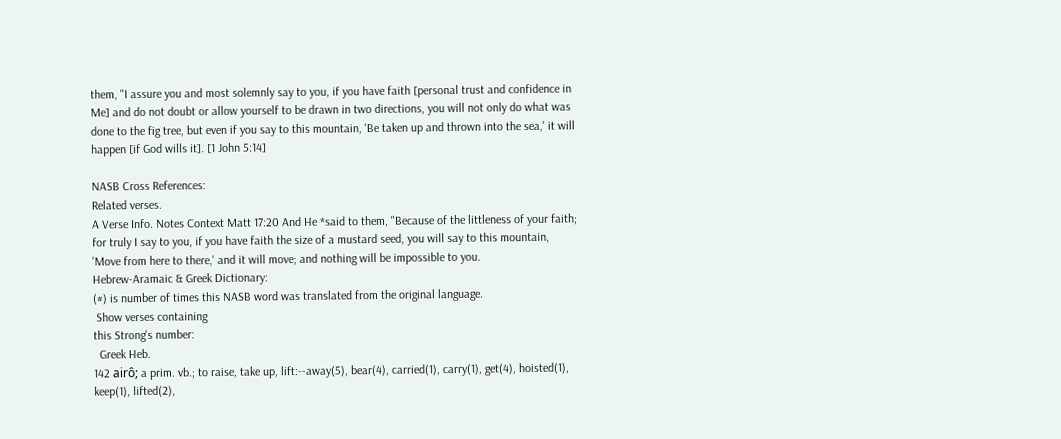them, "I assure you and most solemnly say to you, if you have faith [personal trust and confidence in Me] and do not doubt or allow yourself to be drawn in two directions, you will not only do what was done to the fig tree, but even if you say to this mountain, 'Be taken up and thrown into the sea,' it will happen [if God wills it]. [1 John 5:14]

NASB Cross References:
Related verses.
A Verse Info. Notes Context Matt 17:20 And He *said to them, "Because of the littleness of your faith; for truly I say to you, if you have faith the size of a mustard seed, you will say to this mountain, 'Move from here to there,' and it will move; and nothing will be impossible to you.
Hebrew-Aramaic & Greek Dictionary:
(#) is number of times this NASB word was translated from the original language.
 Show verses containing
this Strong's number:
  Greek Heb.
142 airô; a prim. vb.; to raise, take up, lift:--away(5), bear(4), carried(1), carry(1), get(4), hoisted(1), keep(1), lifted(2),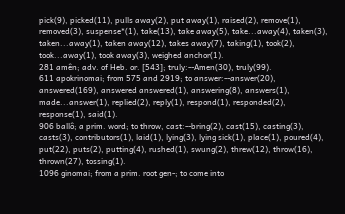pick(9), picked(11), pulls away(2), put away(1), raised(2), remove(1), removed(3), suspense*(1), take(13), take away(5), take...away(4), taken(3), taken...away(1), taken away(12), takes away(7), taking(1), took(2), took...away(1), took away(3), weighed anchor(1).
281 amên; adv. of Heb. or. [543]; truly:--Amen(30), truly(99).
611 apokrinomai; from 575 and 2919; to answer:--answer(20), answered(169), answered answered(1), answering(8), answers(1), made...answer(1), replied(2), reply(1), respond(1), responded(2), response(1), said(1).
906 ballô; a prim. word; to throw, cast:--bring(2), cast(15), casting(3), casts(3), contributors(1), laid(1), lying(3), lying sick(1), place(1), poured(4), put(22), puts(2), putting(4), rushed(1), swung(2), threw(12), throw(16), thrown(27), tossing(1).
1096 ginomai; from a prim. root gen-; to come into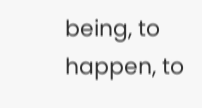being, to happen, to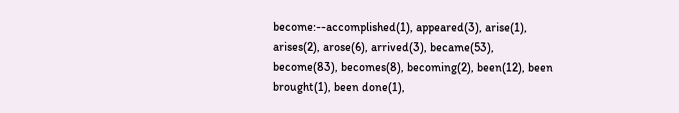become:--accomplished(1), appeared(3), arise(1), arises(2), arose(6), arrived(3), became(53), become(83), becomes(8), becoming(2), been(12), been brought(1), been done(1),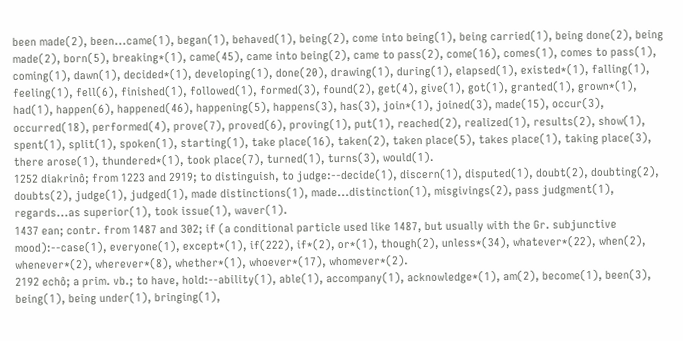been made(2), been...came(1), began(1), behaved(1), being(2), come into being(1), being carried(1), being done(2), being made(2), born(5), breaking*(1), came(45), came into being(2), came to pass(2), come(16), comes(1), comes to pass(1), coming(1), dawn(1), decided*(1), developing(1), done(20), drawing(1), during(1), elapsed(1), existed*(1), falling(1), feeling(1), fell(6), finished(1), followed(1), formed(3), found(2), get(4), give(1), got(1), granted(1), grown*(1), had(1), happen(6), happened(46), happening(5), happens(3), has(3), join*(1), joined(3), made(15), occur(3), occurred(18), performed(4), prove(7), proved(6), proving(1), put(1), reached(2), realized(1), results(2), show(1), spent(1), split(1), spoken(1), starting(1), take place(16), taken(2), taken place(5), takes place(1), taking place(3), there arose(1), thundered*(1), took place(7), turned(1), turns(3), would(1).
1252 diakrinô; from 1223 and 2919; to distinguish, to judge:--decide(1), discern(1), disputed(1), doubt(2), doubting(2), doubts(2), judge(1), judged(1), made distinctions(1), made...distinction(1), misgivings(2), pass judgment(1), regards...as superior(1), took issue(1), waver(1).
1437 ean; contr. from 1487 and 302; if (a conditional particle used like 1487, but usually with the Gr. subjunctive mood):--case(1), everyone(1), except*(1), if(222), if*(2), or*(1), though(2), unless*(34), whatever*(22), when(2), whenever*(2), wherever*(8), whether*(1), whoever*(17), whomever*(2).
2192 echô; a prim. vb.; to have, hold:--ability(1), able(1), accompany(1), acknowledge*(1), am(2), become(1), been(3), being(1), being under(1), bringing(1),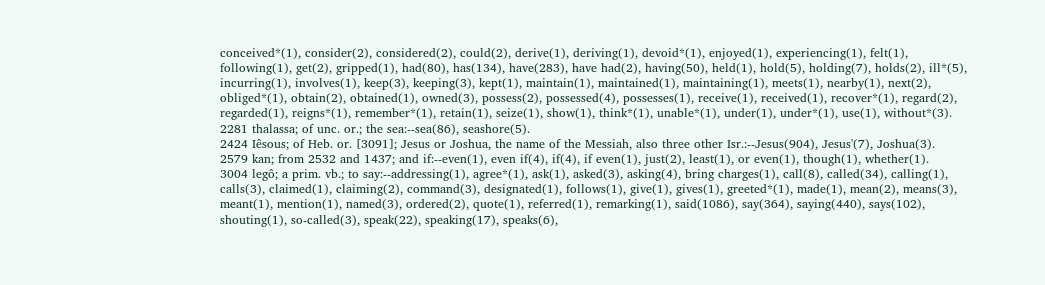conceived*(1), consider(2), considered(2), could(2), derive(1), deriving(1), devoid*(1), enjoyed(1), experiencing(1), felt(1), following(1), get(2), gripped(1), had(80), has(134), have(283), have had(2), having(50), held(1), hold(5), holding(7), holds(2), ill*(5), incurring(1), involves(1), keep(3), keeping(3), kept(1), maintain(1), maintained(1), maintaining(1), meets(1), nearby(1), next(2), obliged*(1), obtain(2), obtained(1), owned(3), possess(2), possessed(4), possesses(1), receive(1), received(1), recover*(1), regard(2), regarded(1), reigns*(1), remember*(1), retain(1), seize(1), show(1), think*(1), unable*(1), under(1), under*(1), use(1), without*(3).
2281 thalassa; of unc. or.; the sea:--sea(86), seashore(5).
2424 Iêsous; of Heb. or. [3091]; Jesus or Joshua, the name of the Messiah, also three other Isr.:--Jesus(904), Jesus'(7), Joshua(3).
2579 kan; from 2532 and 1437; and if:--even(1), even if(4), if(4), if even(1), just(2), least(1), or even(1), though(1), whether(1).
3004 legô; a prim. vb.; to say:--addressing(1), agree*(1), ask(1), asked(3), asking(4), bring charges(1), call(8), called(34), calling(1), calls(3), claimed(1), claiming(2), command(3), designated(1), follows(1), give(1), gives(1), greeted*(1), made(1), mean(2), means(3), meant(1), mention(1), named(3), ordered(2), quote(1), referred(1), remarking(1), said(1086), say(364), saying(440), says(102), shouting(1), so-called(3), speak(22), speaking(17), speaks(6),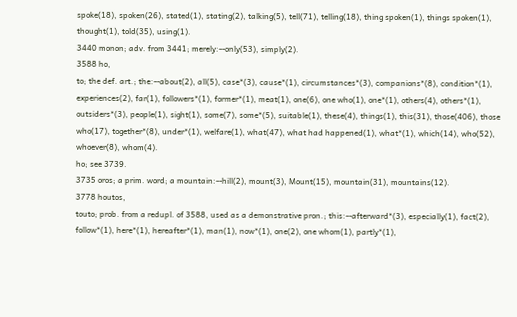spoke(18), spoken(26), stated(1), stating(2), talking(5), tell(71), telling(18), thing spoken(1), things spoken(1), thought(1), told(35), using(1).
3440 monon; adv. from 3441; merely:--only(53), simply(2).
3588 ho,
to; the def. art.; the:--about(2), all(5), case*(3), cause*(1), circumstances*(3), companions*(8), condition*(1), experiences(2), far(1), followers*(1), former*(1), meat(1), one(6), one who(1), one*(1), others(4), others*(1), outsiders*(3), people(1), sight(1), some(7), some*(5), suitable(1), these(4), things(1), this(31), those(406), those who(17), together*(8), under*(1), welfare(1), what(47), what had happened(1), what*(1), which(14), who(52), whoever(8), whom(4).
ho; see 3739.
3735 oros; a prim. word; a mountain:--hill(2), mount(3), Mount(15), mountain(31), mountains(12).
3778 houtos,
touto; prob. from a redupl. of 3588, used as a demonstrative pron.; this:--afterward*(3), especially(1), fact(2), follow*(1), here*(1), hereafter*(1), man(1), now*(1), one(2), one whom(1), partly*(1),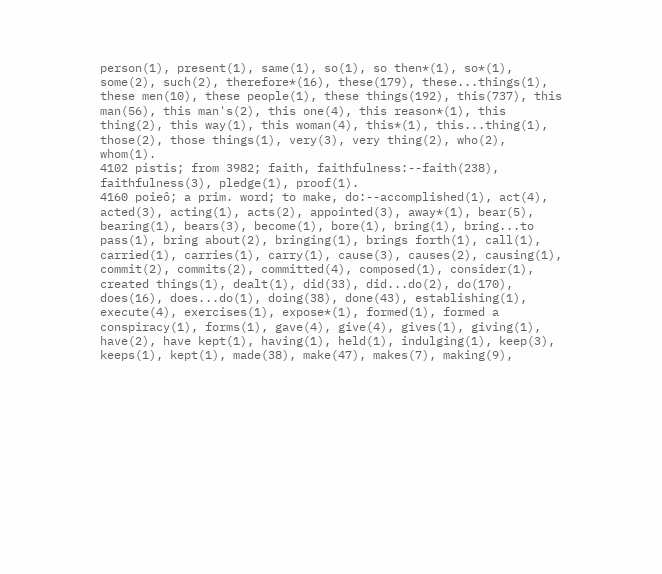person(1), present(1), same(1), so(1), so then*(1), so*(1), some(2), such(2), therefore*(16), these(179), these...things(1), these men(10), these people(1), these things(192), this(737), this man(56), this man's(2), this one(4), this reason*(1), this thing(2), this way(1), this woman(4), this*(1), this...thing(1), those(2), those things(1), very(3), very thing(2), who(2), whom(1).
4102 pistis; from 3982; faith, faithfulness:--faith(238), faithfulness(3), pledge(1), proof(1).
4160 poieô; a prim. word; to make, do:--accomplished(1), act(4), acted(3), acting(1), acts(2), appointed(3), away*(1), bear(5), bearing(1), bears(3), become(1), bore(1), bring(1), bring...to pass(1), bring about(2), bringing(1), brings forth(1), call(1), carried(1), carries(1), carry(1), cause(3), causes(2), causing(1), commit(2), commits(2), committed(4), composed(1), consider(1), created things(1), dealt(1), did(33), did...do(2), do(170), does(16), does...do(1), doing(38), done(43), establishing(1), execute(4), exercises(1), expose*(1), formed(1), formed a conspiracy(1), forms(1), gave(4), give(4), gives(1), giving(1), have(2), have kept(1), having(1), held(1), indulging(1), keep(3), keeps(1), kept(1), made(38), make(47), makes(7), making(9),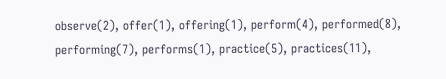observe(2), offer(1), offering(1), perform(4), performed(8), performing(7), performs(1), practice(5), practices(11),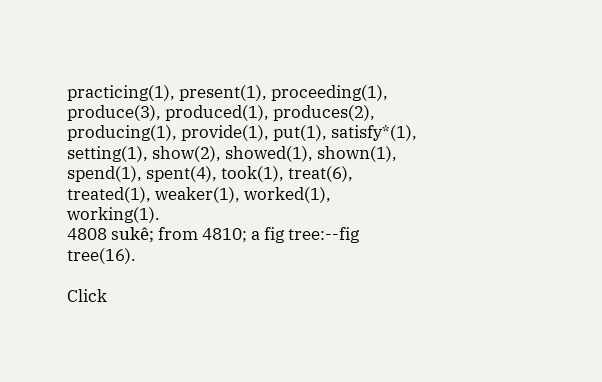practicing(1), present(1), proceeding(1), produce(3), produced(1), produces(2), producing(1), provide(1), put(1), satisfy*(1), setting(1), show(2), showed(1), shown(1), spend(1), spent(4), took(1), treat(6), treated(1), weaker(1), worked(1), working(1).
4808 sukê; from 4810; a fig tree:--fig tree(16).

Click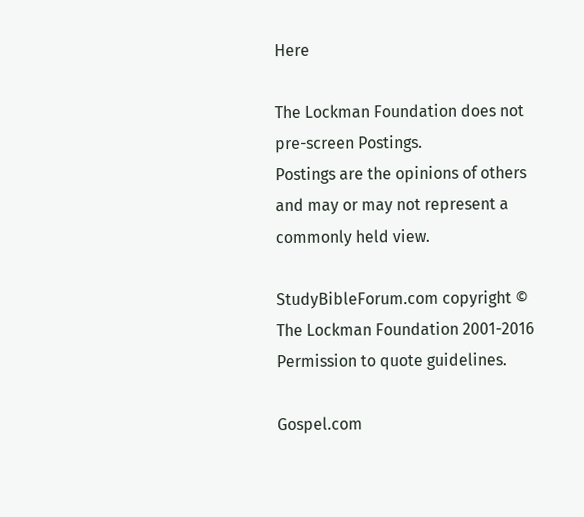Here

The Lockman Foundation does not pre-screen Postings.
Postings are the opinions of others and may or may not represent a commonly held view.

StudyBibleForum.com copyright © The Lockman Foundation 2001-2016
Permission to quote guidelines.

Gospel.com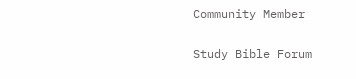Community Member

Study Bible Forum